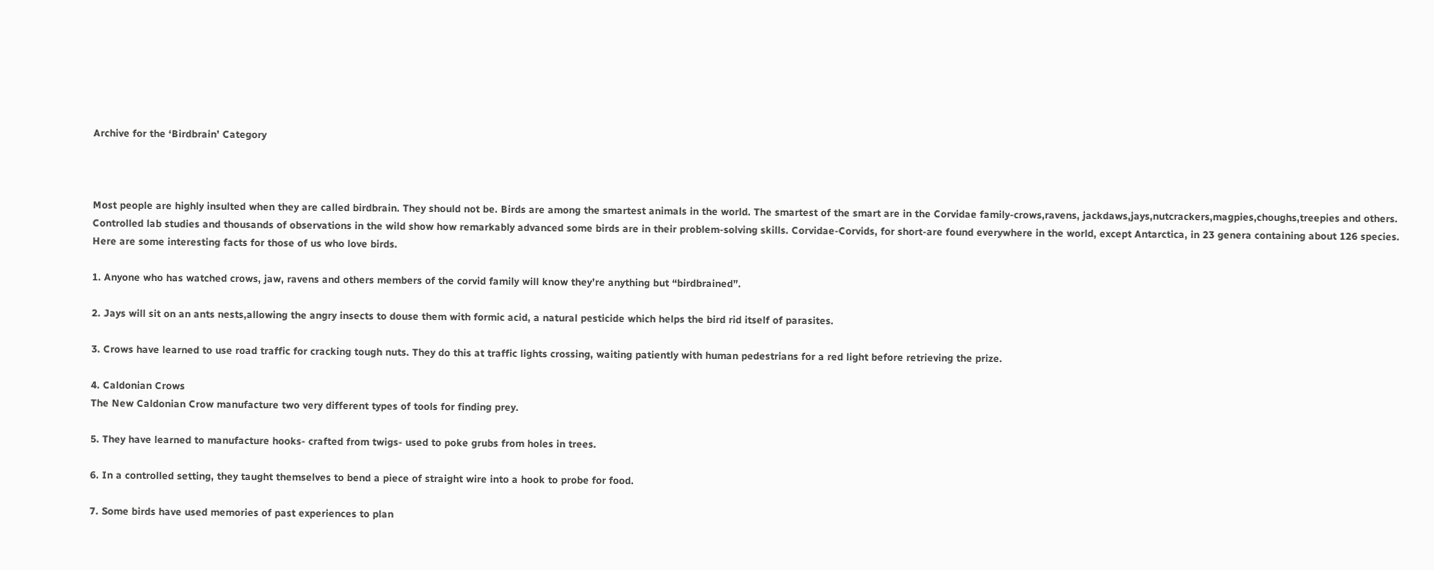Archive for the ‘Birdbrain’ Category



Most people are highly insulted when they are called birdbrain. They should not be. Birds are among the smartest animals in the world. The smartest of the smart are in the Corvidae family-crows,ravens, jackdaws,jays,nutcrackers,magpies,choughs,treepies and others. Controlled lab studies and thousands of observations in the wild show how remarkably advanced some birds are in their problem-solving skills. Corvidae-Corvids, for short-are found everywhere in the world, except Antarctica, in 23 genera containing about 126 species.
Here are some interesting facts for those of us who love birds.

1. Anyone who has watched crows, jaw, ravens and others members of the corvid family will know they’re anything but “birdbrained”.

2. Jays will sit on an ants nests,allowing the angry insects to douse them with formic acid, a natural pesticide which helps the bird rid itself of parasites.

3. Crows have learned to use road traffic for cracking tough nuts. They do this at traffic lights crossing, waiting patiently with human pedestrians for a red light before retrieving the prize.

4. Caldonian Crows
The New Caldonian Crow manufacture two very different types of tools for finding prey.

5. They have learned to manufacture hooks- crafted from twigs- used to poke grubs from holes in trees.

6. In a controlled setting, they taught themselves to bend a piece of straight wire into a hook to probe for food.

7. Some birds have used memories of past experiences to plan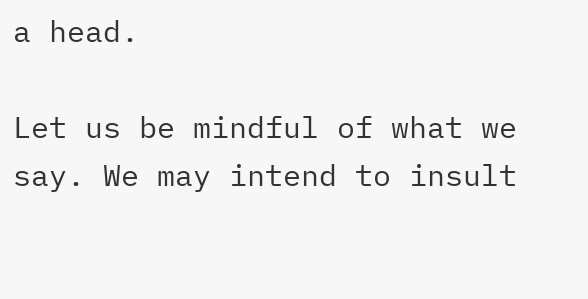a head.

Let us be mindful of what we say. We may intend to insult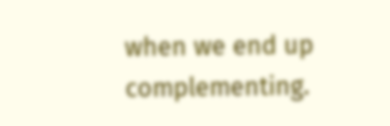when we end up complementing.